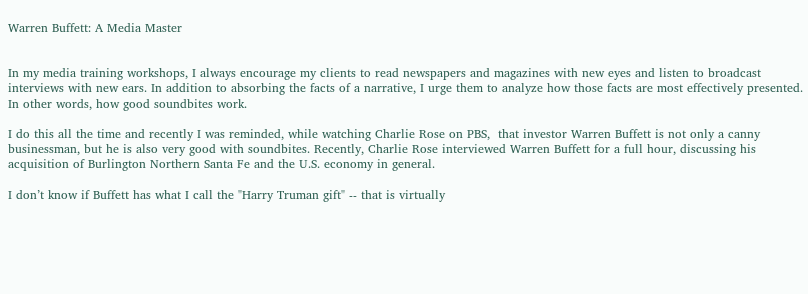Warren Buffett: A Media Master


In my media training workshops, I always encourage my clients to read newspapers and magazines with new eyes and listen to broadcast interviews with new ears. In addition to absorbing the facts of a narrative, I urge them to analyze how those facts are most effectively presented. In other words, how good soundbites work.

I do this all the time and recently I was reminded, while watching Charlie Rose on PBS,  that investor Warren Buffett is not only a canny businessman, but he is also very good with soundbites. Recently, Charlie Rose interviewed Warren Buffett for a full hour, discussing his acquisition of Burlington Northern Santa Fe and the U.S. economy in general.

I don’t know if Buffett has what I call the "Harry Truman gift" -- that is virtually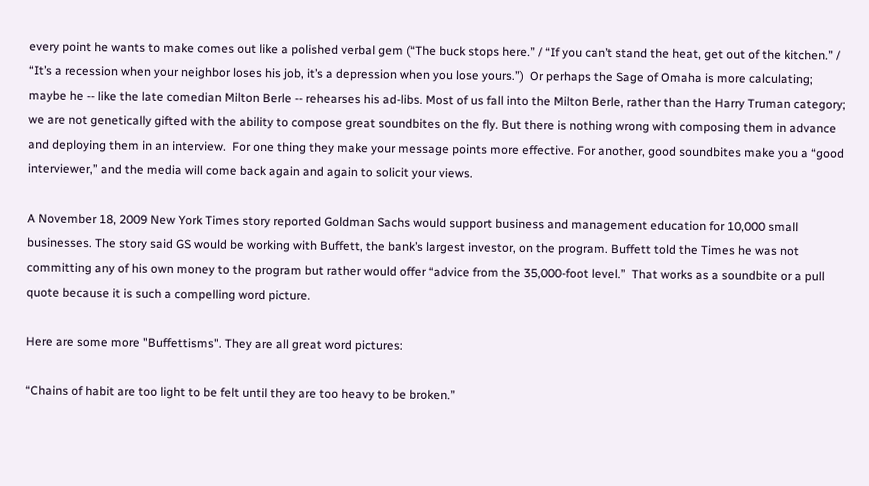every point he wants to make comes out like a polished verbal gem (“The buck stops here.” / “If you can’t stand the heat, get out of the kitchen.” / “It’s a recession when your neighbor loses his job, it’s a depression when you lose yours.”)  Or perhaps the Sage of Omaha is more calculating; maybe he -- like the late comedian Milton Berle -- rehearses his ad-libs. Most of us fall into the Milton Berle, rather than the Harry Truman category; we are not genetically gifted with the ability to compose great soundbites on the fly. But there is nothing wrong with composing them in advance and deploying them in an interview.  For one thing they make your message points more effective. For another, good soundbites make you a “good interviewer,” and the media will come back again and again to solicit your views.

A November 18, 2009 New York Times story reported Goldman Sachs would support business and management education for 10,000 small businesses. The story said GS would be working with Buffett, the bank’s largest investor, on the program. Buffett told the Times he was not committing any of his own money to the program but rather would offer “advice from the 35,000-foot level.”  That works as a soundbite or a pull quote because it is such a compelling word picture.

Here are some more "Buffettisms". They are all great word pictures:

“Chains of habit are too light to be felt until they are too heavy to be broken.”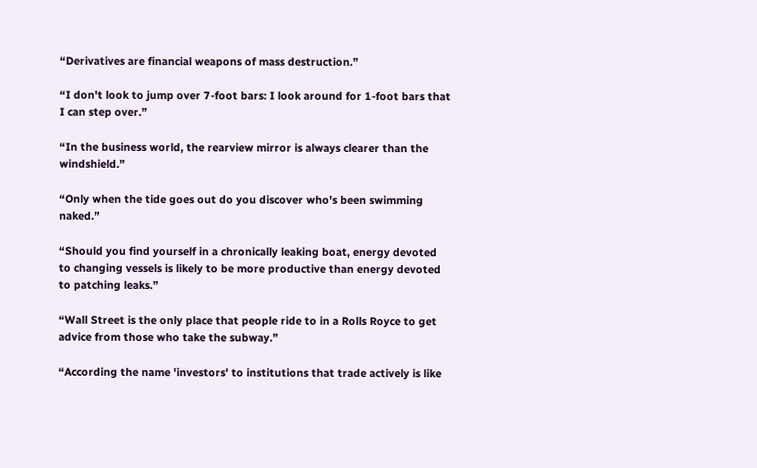“Derivatives are financial weapons of mass destruction.”

“I don't look to jump over 7-foot bars: I look around for 1-foot bars that I can step over.”

“In the business world, the rearview mirror is always clearer than the windshield.”

“Only when the tide goes out do you discover who's been swimming naked.”

“Should you find yourself in a chronically leaking boat, energy devoted to changing vessels is likely to be more productive than energy devoted to patching leaks.”

“Wall Street is the only place that people ride to in a Rolls Royce to get advice from those who take the subway.”

“According the name 'investors' to institutions that trade actively is like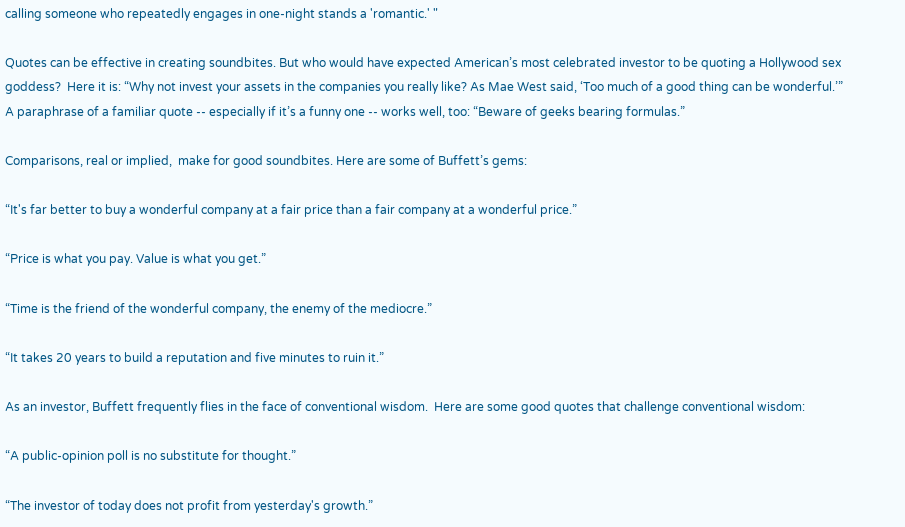calling someone who repeatedly engages in one-night stands a 'romantic.' "

Quotes can be effective in creating soundbites. But who would have expected American’s most celebrated investor to be quoting a Hollywood sex goddess?  Here it is: “Why not invest your assets in the companies you really like? As Mae West said, ‘Too much of a good thing can be wonderful.’”  A paraphrase of a familiar quote -- especially if it’s a funny one -- works well, too: “Beware of geeks bearing formulas.”

Comparisons, real or implied,  make for good soundbites. Here are some of Buffett’s gems:

“It's far better to buy a wonderful company at a fair price than a fair company at a wonderful price.”

“Price is what you pay. Value is what you get.”

“Time is the friend of the wonderful company, the enemy of the mediocre.”

“It takes 20 years to build a reputation and five minutes to ruin it.”

As an investor, Buffett frequently flies in the face of conventional wisdom.  Here are some good quotes that challenge conventional wisdom:

“A public-opinion poll is no substitute for thought.”

“The investor of today does not profit from yesterday's growth.”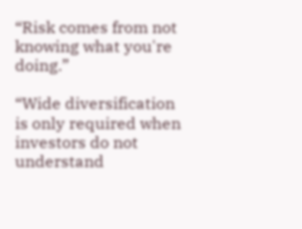“Risk comes from not knowing what you're doing.”

“Wide diversification is only required when investors do not understand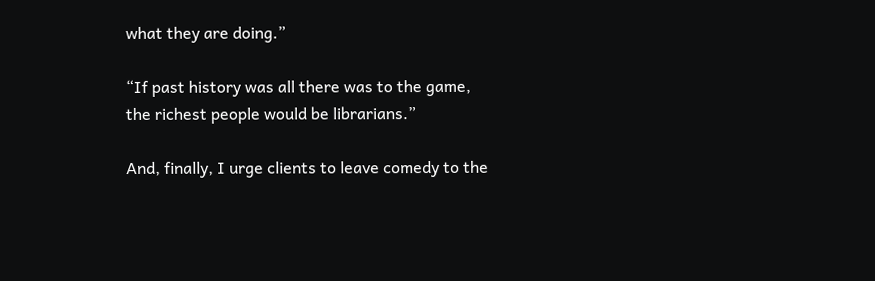what they are doing.”

“If past history was all there was to the game, the richest people would be librarians.”

And, finally, I urge clients to leave comedy to the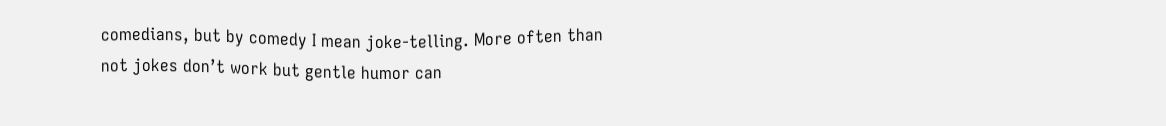comedians, but by comedy I mean joke-telling. More often than not jokes don’t work but gentle humor can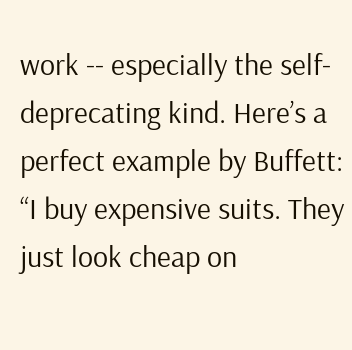work -- especially the self-deprecating kind. Here’s a perfect example by Buffett:  “I buy expensive suits. They just look cheap on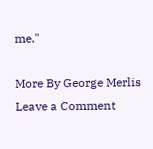me."

More By George Merlis
Leave a Comment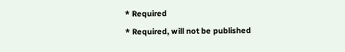* Required
* Required, will not be published